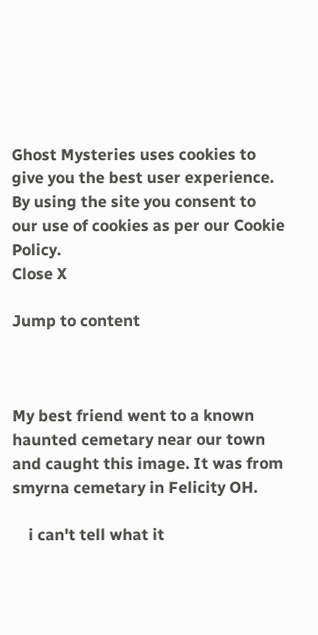Ghost Mysteries uses cookies to give you the best user experience. By using the site you consent to our use of cookies as per our Cookie Policy.
Close X

Jump to content



My best friend went to a known haunted cemetary near our town and caught this image. It was from smyrna cemetary in Felicity OH.

    i can't tell what it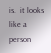is.  it looks like a person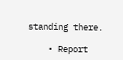standing there.

    • Report